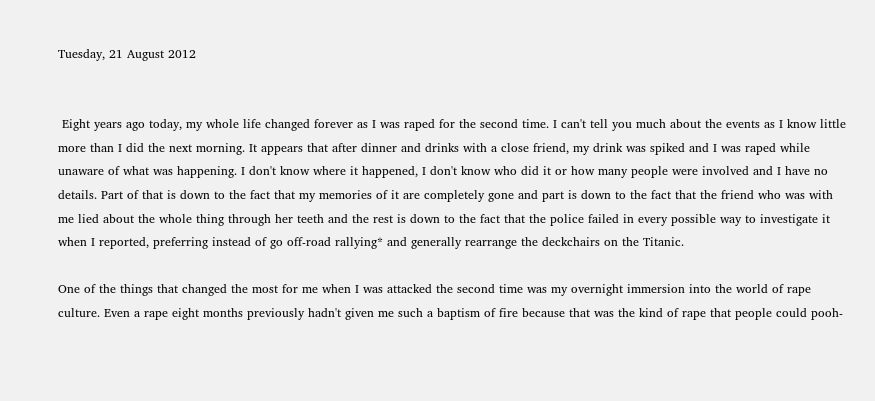Tuesday, 21 August 2012


 Eight years ago today, my whole life changed forever as I was raped for the second time. I can't tell you much about the events as I know little more than I did the next morning. It appears that after dinner and drinks with a close friend, my drink was spiked and I was raped while unaware of what was happening. I don't know where it happened, I don't know who did it or how many people were involved and I have no details. Part of that is down to the fact that my memories of it are completely gone and part is down to the fact that the friend who was with me lied about the whole thing through her teeth and the rest is down to the fact that the police failed in every possible way to investigate it when I reported, preferring instead of go off-road rallying* and generally rearrange the deckchairs on the Titanic.

One of the things that changed the most for me when I was attacked the second time was my overnight immersion into the world of rape culture. Even a rape eight months previously hadn't given me such a baptism of fire because that was the kind of rape that people could pooh-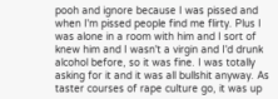pooh and ignore because I was pissed and when I'm pissed people find me flirty. Plus I was alone in a room with him and I sort of knew him and I wasn't a virgin and I'd drunk alcohol before, so it was fine. I was totally asking for it and it was all bullshit anyway. As taster courses of rape culture go, it was up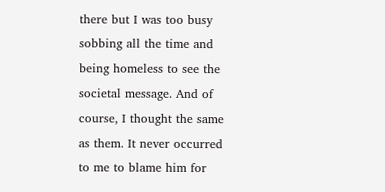there but I was too busy sobbing all the time and being homeless to see the societal message. And of course, I thought the same as them. It never occurred to me to blame him for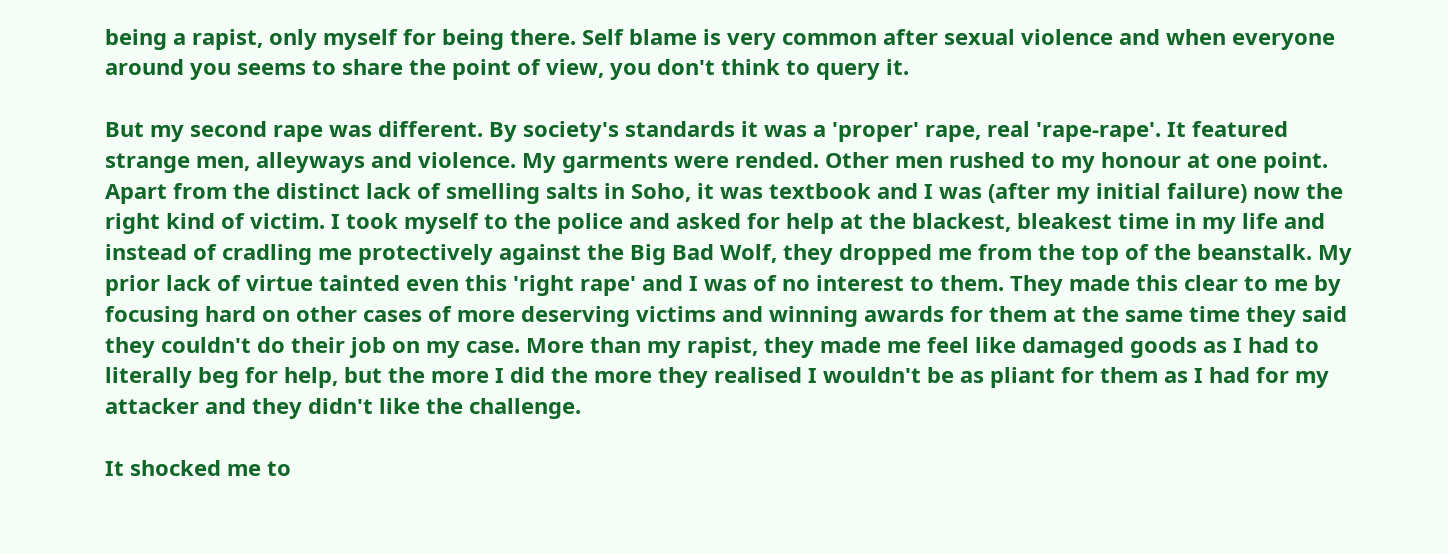being a rapist, only myself for being there. Self blame is very common after sexual violence and when everyone around you seems to share the point of view, you don't think to query it.

But my second rape was different. By society's standards it was a 'proper' rape, real 'rape-rape'. It featured strange men, alleyways and violence. My garments were rended. Other men rushed to my honour at one point. Apart from the distinct lack of smelling salts in Soho, it was textbook and I was (after my initial failure) now the right kind of victim. I took myself to the police and asked for help at the blackest, bleakest time in my life and instead of cradling me protectively against the Big Bad Wolf, they dropped me from the top of the beanstalk. My prior lack of virtue tainted even this 'right rape' and I was of no interest to them. They made this clear to me by focusing hard on other cases of more deserving victims and winning awards for them at the same time they said they couldn't do their job on my case. More than my rapist, they made me feel like damaged goods as I had to literally beg for help, but the more I did the more they realised I wouldn't be as pliant for them as I had for my attacker and they didn't like the challenge.

It shocked me to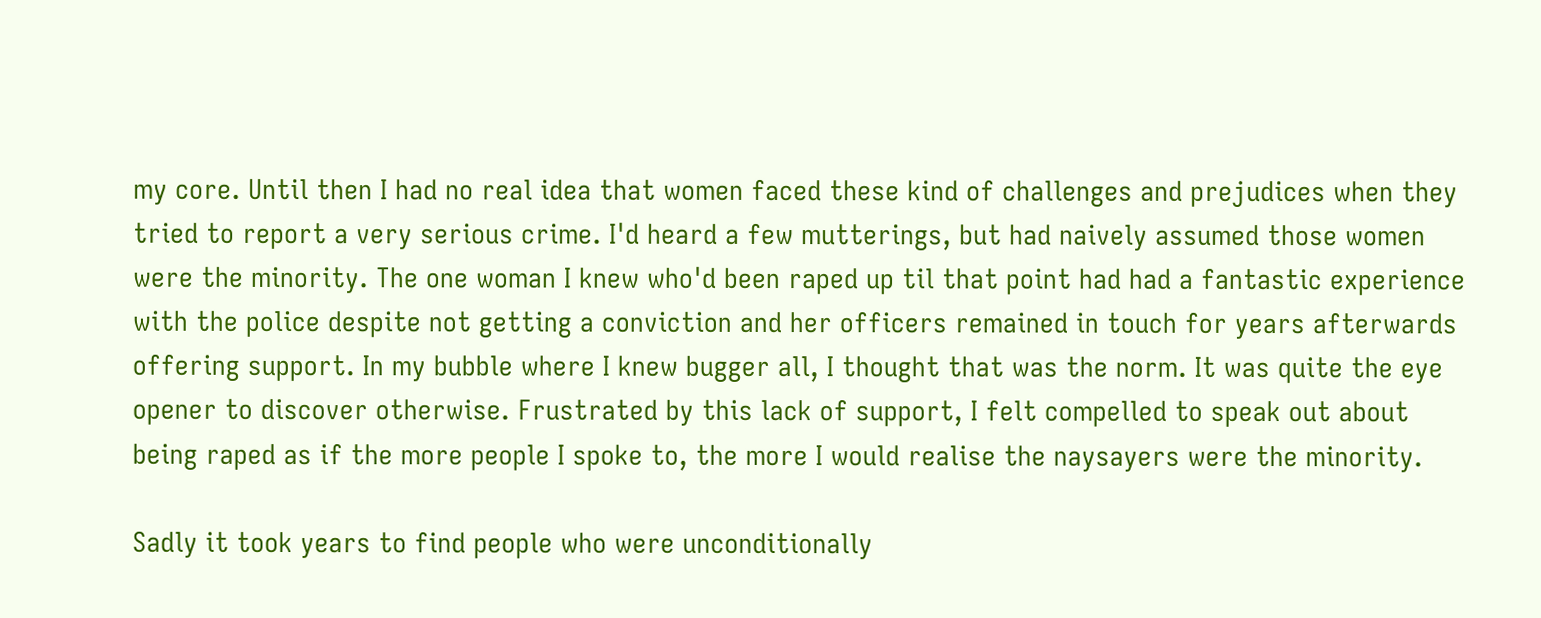my core. Until then I had no real idea that women faced these kind of challenges and prejudices when they tried to report a very serious crime. I'd heard a few mutterings, but had naively assumed those women were the minority. The one woman I knew who'd been raped up til that point had had a fantastic experience with the police despite not getting a conviction and her officers remained in touch for years afterwards offering support. In my bubble where I knew bugger all, I thought that was the norm. It was quite the eye opener to discover otherwise. Frustrated by this lack of support, I felt compelled to speak out about being raped as if the more people I spoke to, the more I would realise the naysayers were the minority.

Sadly it took years to find people who were unconditionally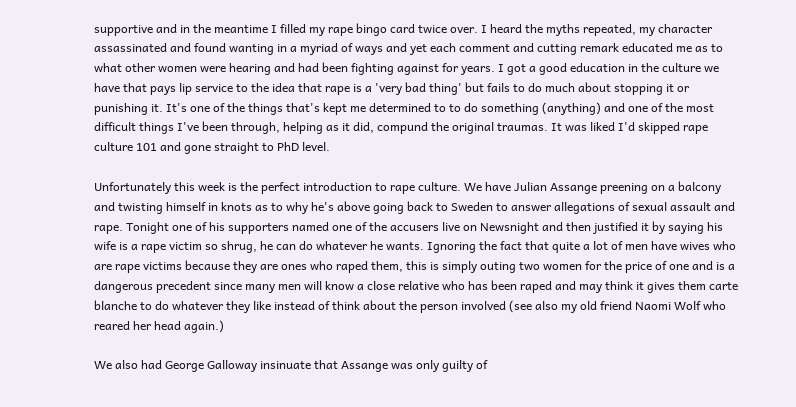supportive and in the meantime I filled my rape bingo card twice over. I heard the myths repeated, my character assassinated and found wanting in a myriad of ways and yet each comment and cutting remark educated me as to what other women were hearing and had been fighting against for years. I got a good education in the culture we have that pays lip service to the idea that rape is a 'very bad thing' but fails to do much about stopping it or punishing it. It's one of the things that's kept me determined to to do something (anything) and one of the most difficult things I've been through, helping as it did, compund the original traumas. It was liked I'd skipped rape culture 101 and gone straight to PhD level.

Unfortunately this week is the perfect introduction to rape culture. We have Julian Assange preening on a balcony and twisting himself in knots as to why he's above going back to Sweden to answer allegations of sexual assault and rape. Tonight one of his supporters named one of the accusers live on Newsnight and then justified it by saying his wife is a rape victim so shrug, he can do whatever he wants. Ignoring the fact that quite a lot of men have wives who are rape victims because they are ones who raped them, this is simply outing two women for the price of one and is a dangerous precedent since many men will know a close relative who has been raped and may think it gives them carte blanche to do whatever they like instead of think about the person involved (see also my old friend Naomi Wolf who reared her head again.)

We also had George Galloway insinuate that Assange was only guilty of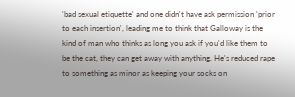'bad sexual etiquette' and one didn't have ask permission 'prior to each insertion', leading me to think that Galloway is the kind of man who thinks as long you ask if you'd like them to be the cat, they can get away with anything. He's reduced rape to something as minor as keeping your socks on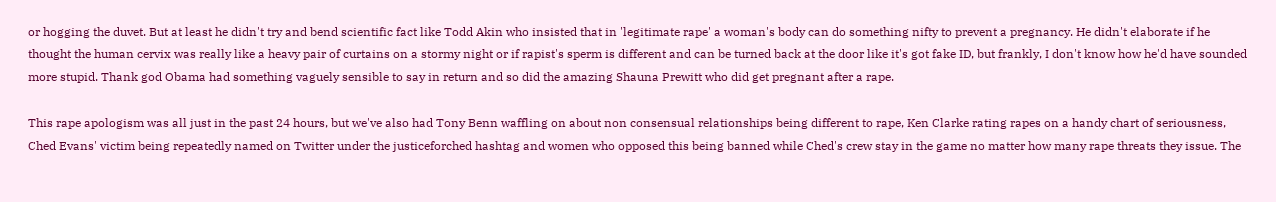or hogging the duvet. But at least he didn't try and bend scientific fact like Todd Akin who insisted that in 'legitimate rape' a woman's body can do something nifty to prevent a pregnancy. He didn't elaborate if he thought the human cervix was really like a heavy pair of curtains on a stormy night or if rapist's sperm is different and can be turned back at the door like it's got fake ID, but frankly, I don't know how he'd have sounded more stupid. Thank god Obama had something vaguely sensible to say in return and so did the amazing Shauna Prewitt who did get pregnant after a rape.

This rape apologism was all just in the past 24 hours, but we've also had Tony Benn waffling on about non consensual relationships being different to rape, Ken Clarke rating rapes on a handy chart of seriousness, Ched Evans' victim being repeatedly named on Twitter under the justiceforched hashtag and women who opposed this being banned while Ched's crew stay in the game no matter how many rape threats they issue. The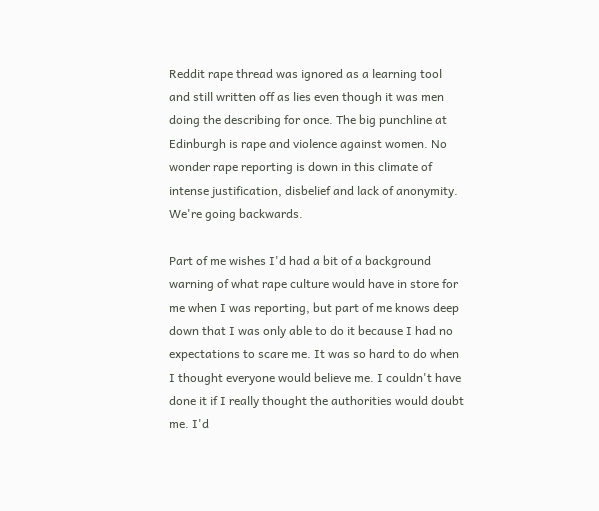Reddit rape thread was ignored as a learning tool and still written off as lies even though it was men doing the describing for once. The big punchline at Edinburgh is rape and violence against women. No wonder rape reporting is down in this climate of intense justification, disbelief and lack of anonymity. We're going backwards.

Part of me wishes I'd had a bit of a background warning of what rape culture would have in store for me when I was reporting, but part of me knows deep down that I was only able to do it because I had no expectations to scare me. It was so hard to do when I thought everyone would believe me. I couldn't have done it if I really thought the authorities would doubt me. I'd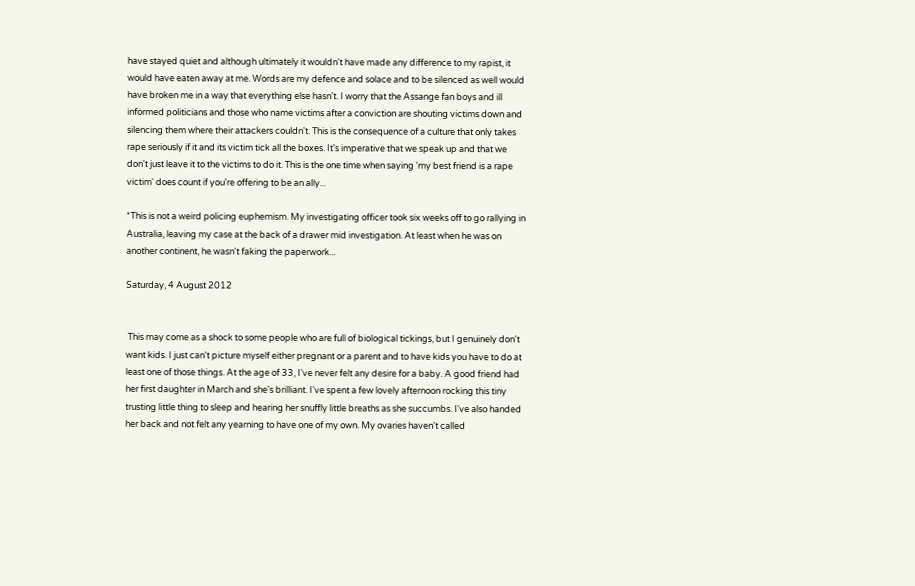have stayed quiet and although ultimately it wouldn't have made any difference to my rapist, it would have eaten away at me. Words are my defence and solace and to be silenced as well would have broken me in a way that everything else hasn't. I worry that the Assange fan boys and ill informed politicians and those who name victims after a conviction are shouting victims down and silencing them where their attackers couldn't. This is the consequence of a culture that only takes rape seriously if it and its victim tick all the boxes. It's imperative that we speak up and that we don't just leave it to the victims to do it. This is the one time when saying 'my best friend is a rape victim' does count if you're offering to be an ally...

*This is not a weird policing euphemism. My investigating officer took six weeks off to go rallying in Australia, leaving my case at the back of a drawer mid investigation. At least when he was on another continent, he wasn't faking the paperwork...

Saturday, 4 August 2012


 This may come as a shock to some people who are full of biological tickings, but I genuinely don't want kids. I just can't picture myself either pregnant or a parent and to have kids you have to do at least one of those things. At the age of 33, I've never felt any desire for a baby. A good friend had her first daughter in March and she's brilliant. I've spent a few lovely afternoon rocking this tiny trusting little thing to sleep and hearing her snuffly little breaths as she succumbs. I've also handed her back and not felt any yearning to have one of my own. My ovaries haven't called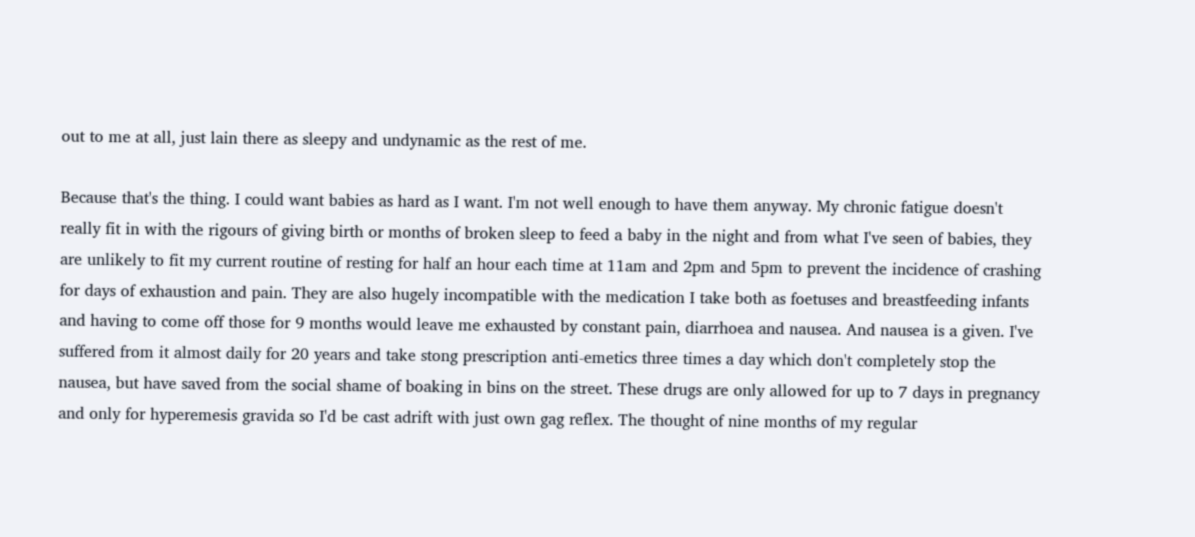out to me at all, just lain there as sleepy and undynamic as the rest of me.

Because that's the thing. I could want babies as hard as I want. I'm not well enough to have them anyway. My chronic fatigue doesn't really fit in with the rigours of giving birth or months of broken sleep to feed a baby in the night and from what I've seen of babies, they are unlikely to fit my current routine of resting for half an hour each time at 11am and 2pm and 5pm to prevent the incidence of crashing for days of exhaustion and pain. They are also hugely incompatible with the medication I take both as foetuses and breastfeeding infants and having to come off those for 9 months would leave me exhausted by constant pain, diarrhoea and nausea. And nausea is a given. I've suffered from it almost daily for 20 years and take stong prescription anti-emetics three times a day which don't completely stop the nausea, but have saved from the social shame of boaking in bins on the street. These drugs are only allowed for up to 7 days in pregnancy and only for hyperemesis gravida so I'd be cast adrift with just own gag reflex. The thought of nine months of my regular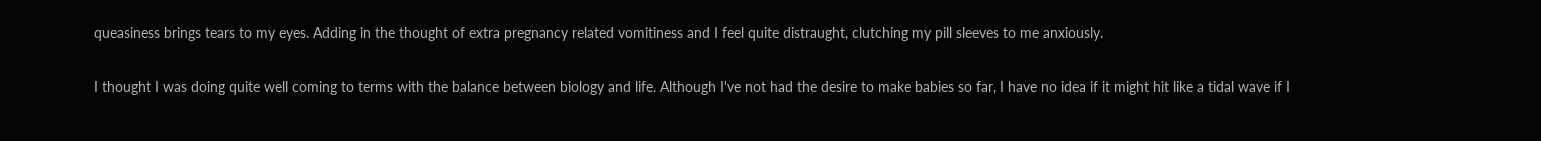queasiness brings tears to my eyes. Adding in the thought of extra pregnancy related vomitiness and I feel quite distraught, clutching my pill sleeves to me anxiously.

I thought I was doing quite well coming to terms with the balance between biology and life. Although I've not had the desire to make babies so far, I have no idea if it might hit like a tidal wave if I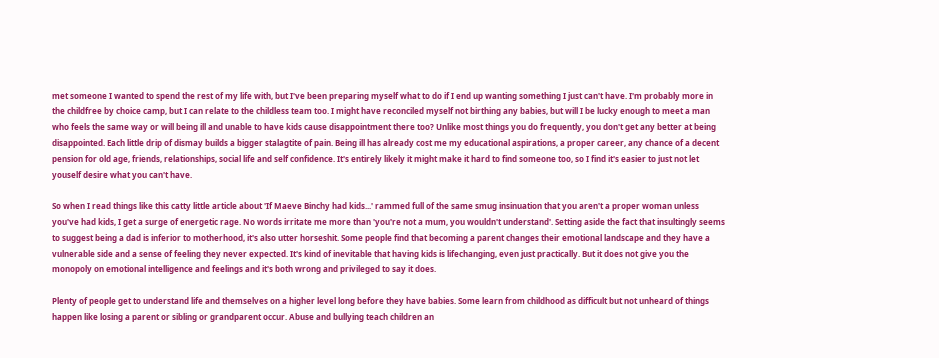met someone I wanted to spend the rest of my life with, but I've been preparing myself what to do if I end up wanting something I just can't have. I'm probably more in the childfree by choice camp, but I can relate to the childless team too. I might have reconciled myself not birthing any babies, but will I be lucky enough to meet a man who feels the same way or will being ill and unable to have kids cause disappointment there too? Unlike most things you do frequently, you don't get any better at being disappointed. Each little drip of dismay builds a bigger stalagtite of pain. Being ill has already cost me my educational aspirations, a proper career, any chance of a decent pension for old age, friends, relationships, social life and self confidence. It's entirely likely it might make it hard to find someone too, so I find it's easier to just not let youself desire what you can't have.

So when I read things like this catty little article about 'If Maeve Binchy had kids...' rammed full of the same smug insinuation that you aren't a proper woman unless you've had kids, I get a surge of energetic rage. No words irritate me more than 'you're not a mum, you wouldn't understand'. Setting aside the fact that insultingly seems to suggest being a dad is inferior to motherhood, it's also utter horseshit. Some people find that becoming a parent changes their emotional landscape and they have a vulnerable side and a sense of feeling they never expected. It's kind of inevitable that having kids is lifechanging, even just practically. But it does not give you the monopoly on emotional intelligence and feelings and it's both wrong and privileged to say it does.

Plenty of people get to understand life and themselves on a higher level long before they have babies. Some learn from childhood as difficult but not unheard of things happen like losing a parent or sibling or grandparent occur. Abuse and bullying teach children an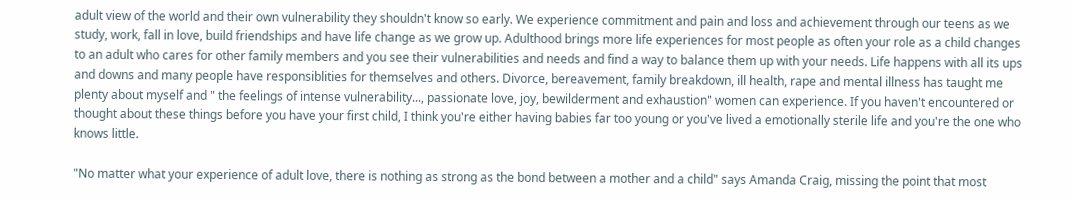adult view of the world and their own vulnerability they shouldn't know so early. We experience commitment and pain and loss and achievement through our teens as we study, work, fall in love, build friendships and have life change as we grow up. Adulthood brings more life experiences for most people as often your role as a child changes to an adult who cares for other family members and you see their vulnerabilities and needs and find a way to balance them up with your needs. Life happens with all its ups and downs and many people have responsiblities for themselves and others. Divorce, bereavement, family breakdown, ill health, rape and mental illness has taught me plenty about myself and " the feelings of intense vulnerability..., passionate love, joy, bewilderment and exhaustion" women can experience. If you haven't encountered or thought about these things before you have your first child, I think you're either having babies far too young or you've lived a emotionally sterile life and you're the one who knows little.

"No matter what your experience of adult love, there is nothing as strong as the bond between a mother and a child" says Amanda Craig, missing the point that most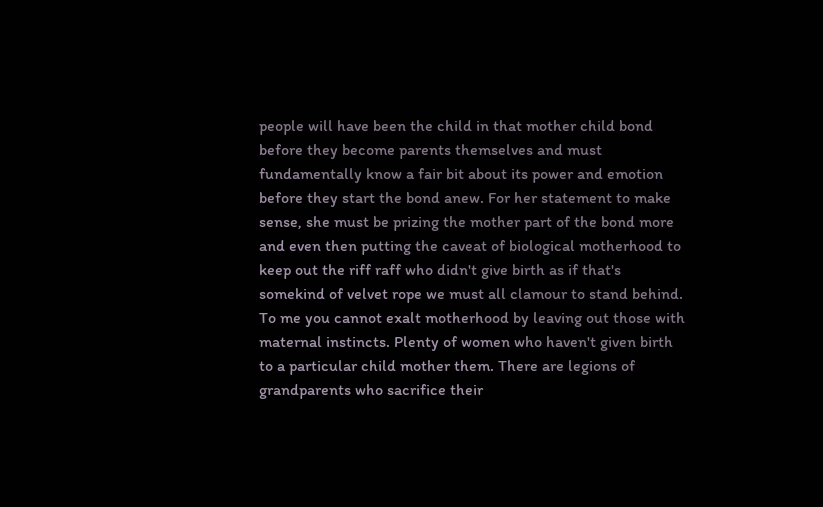people will have been the child in that mother child bond before they become parents themselves and must fundamentally know a fair bit about its power and emotion before they start the bond anew. For her statement to make sense, she must be prizing the mother part of the bond more and even then putting the caveat of biological motherhood to keep out the riff raff who didn't give birth as if that's somekind of velvet rope we must all clamour to stand behind. To me you cannot exalt motherhood by leaving out those with maternal instincts. Plenty of women who haven't given birth to a particular child mother them. There are legions of grandparents who sacrifice their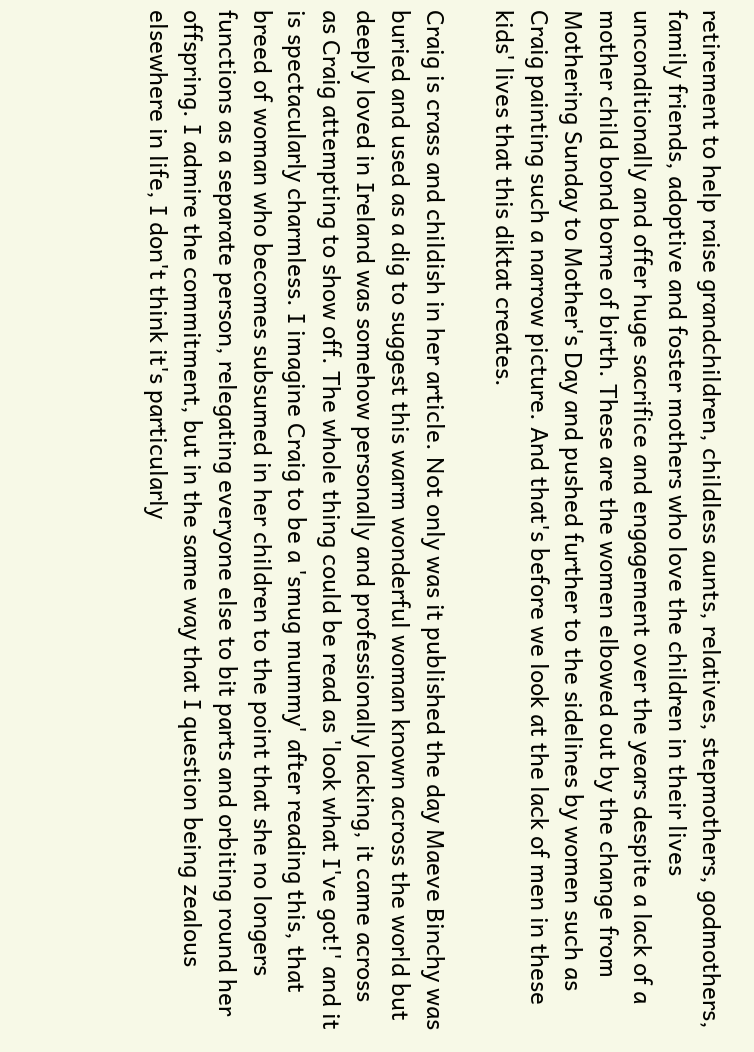retirement to help raise grandchildren, childless aunts, relatives, stepmothers, godmothers, family friends, adoptive and foster mothers who love the children in their lives unconditionally and offer huge sacrifice and engagement over the years despite a lack of a mother child bond borne of birth. These are the women elbowed out by the change from Mothering Sunday to Mother's Day and pushed further to the sidelines by women such as Craig painting such a narrow picture. And that's before we look at the lack of men in these kids' lives that this diktat creates.

Craig is crass and childish in her article. Not only was it published the day Maeve Binchy was buried and used as a dig to suggest this warm wonderful woman known across the world but deeply loved in Ireland was somehow personally and professionally lacking, it came across as Craig attempting to show off. The whole thing could be read as 'look what I've got!' and it is spectacularly charmless. I imagine Craig to be a 'smug mummy' after reading this, that breed of woman who becomes subsumed in her children to the point that she no longers functions as a separate person, relegating everyone else to bit parts and orbiting round her offspring. I admire the commitment, but in the same way that I question being zealous elsewhere in life, I don't think it's particularly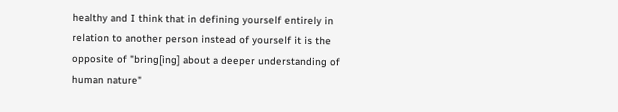healthy and I think that in defining yourself entirely in relation to another person instead of yourself it is the opposite of "bring[ing] about a deeper understanding of human nature"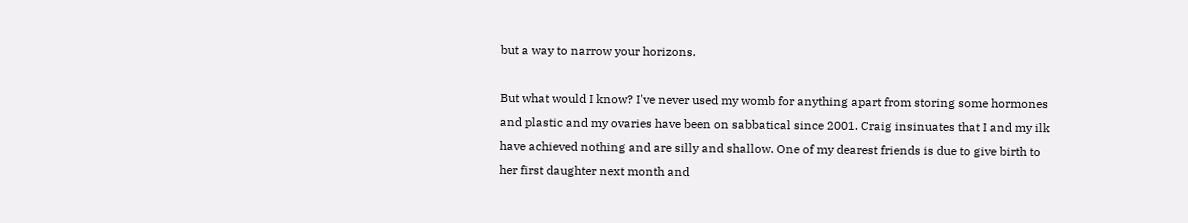but a way to narrow your horizons.

But what would I know? I've never used my womb for anything apart from storing some hormones and plastic and my ovaries have been on sabbatical since 2001. Craig insinuates that I and my ilk have achieved nothing and are silly and shallow. One of my dearest friends is due to give birth to her first daughter next month and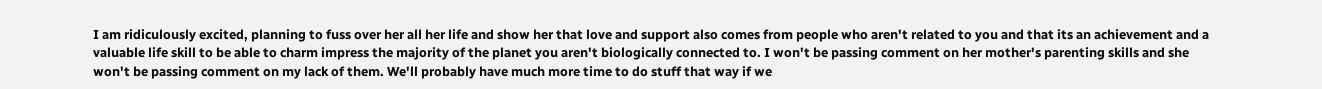I am ridiculously excited, planning to fuss over her all her life and show her that love and support also comes from people who aren't related to you and that its an achievement and a valuable life skill to be able to charm impress the majority of the planet you aren't biologically connected to. I won't be passing comment on her mother's parenting skills and she won't be passing comment on my lack of them. We'll probably have much more time to do stuff that way if we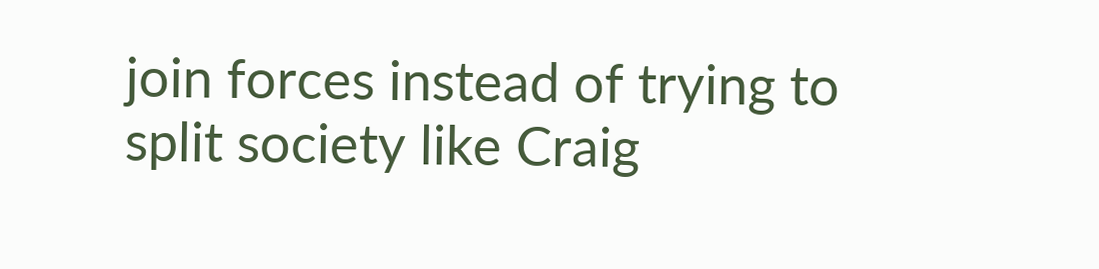join forces instead of trying to split society like Craig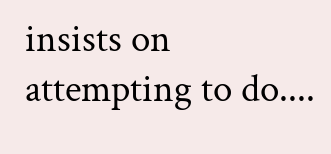insists on attempting to do....